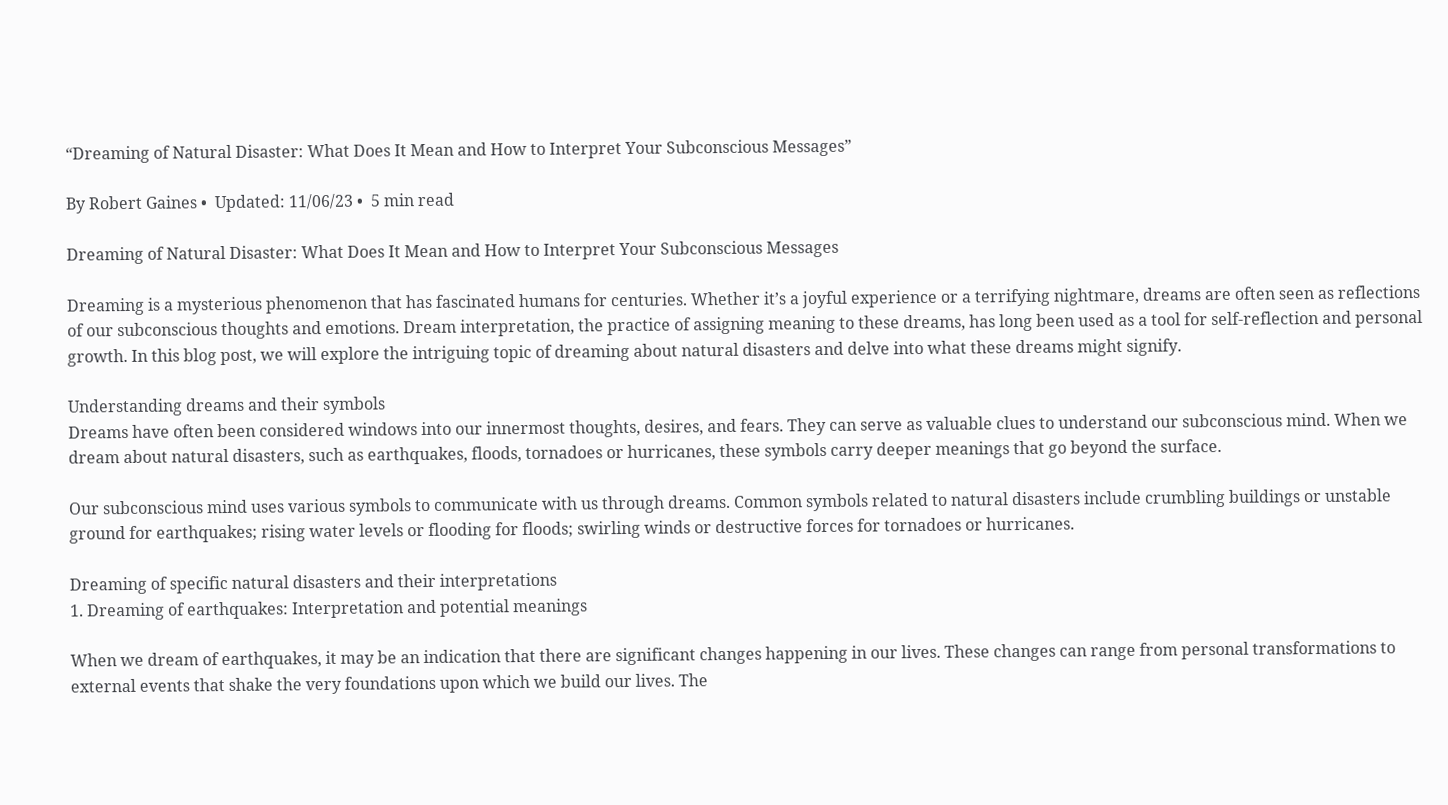“Dreaming of Natural Disaster: What Does It Mean and How to Interpret Your Subconscious Messages”

By Robert Gaines •  Updated: 11/06/23 •  5 min read

Dreaming of Natural Disaster: What Does It Mean and How to Interpret Your Subconscious Messages

Dreaming is a mysterious phenomenon that has fascinated humans for centuries. Whether it’s a joyful experience or a terrifying nightmare, dreams are often seen as reflections of our subconscious thoughts and emotions. Dream interpretation, the practice of assigning meaning to these dreams, has long been used as a tool for self-reflection and personal growth. In this blog post, we will explore the intriguing topic of dreaming about natural disasters and delve into what these dreams might signify.

Understanding dreams and their symbols
Dreams have often been considered windows into our innermost thoughts, desires, and fears. They can serve as valuable clues to understand our subconscious mind. When we dream about natural disasters, such as earthquakes, floods, tornadoes or hurricanes, these symbols carry deeper meanings that go beyond the surface.

Our subconscious mind uses various symbols to communicate with us through dreams. Common symbols related to natural disasters include crumbling buildings or unstable ground for earthquakes; rising water levels or flooding for floods; swirling winds or destructive forces for tornadoes or hurricanes.

Dreaming of specific natural disasters and their interpretations
1. Dreaming of earthquakes: Interpretation and potential meanings

When we dream of earthquakes, it may be an indication that there are significant changes happening in our lives. These changes can range from personal transformations to external events that shake the very foundations upon which we build our lives. The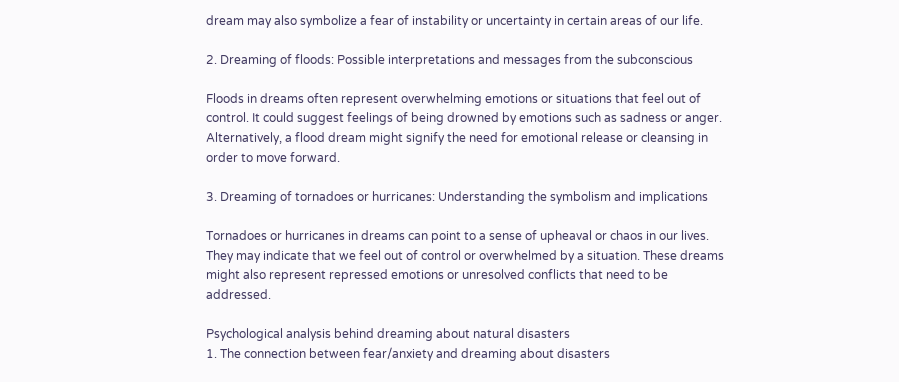dream may also symbolize a fear of instability or uncertainty in certain areas of our life.

2. Dreaming of floods: Possible interpretations and messages from the subconscious

Floods in dreams often represent overwhelming emotions or situations that feel out of control. It could suggest feelings of being drowned by emotions such as sadness or anger. Alternatively, a flood dream might signify the need for emotional release or cleansing in order to move forward.

3. Dreaming of tornadoes or hurricanes: Understanding the symbolism and implications

Tornadoes or hurricanes in dreams can point to a sense of upheaval or chaos in our lives. They may indicate that we feel out of control or overwhelmed by a situation. These dreams might also represent repressed emotions or unresolved conflicts that need to be addressed.

Psychological analysis behind dreaming about natural disasters
1. The connection between fear/anxiety and dreaming about disasters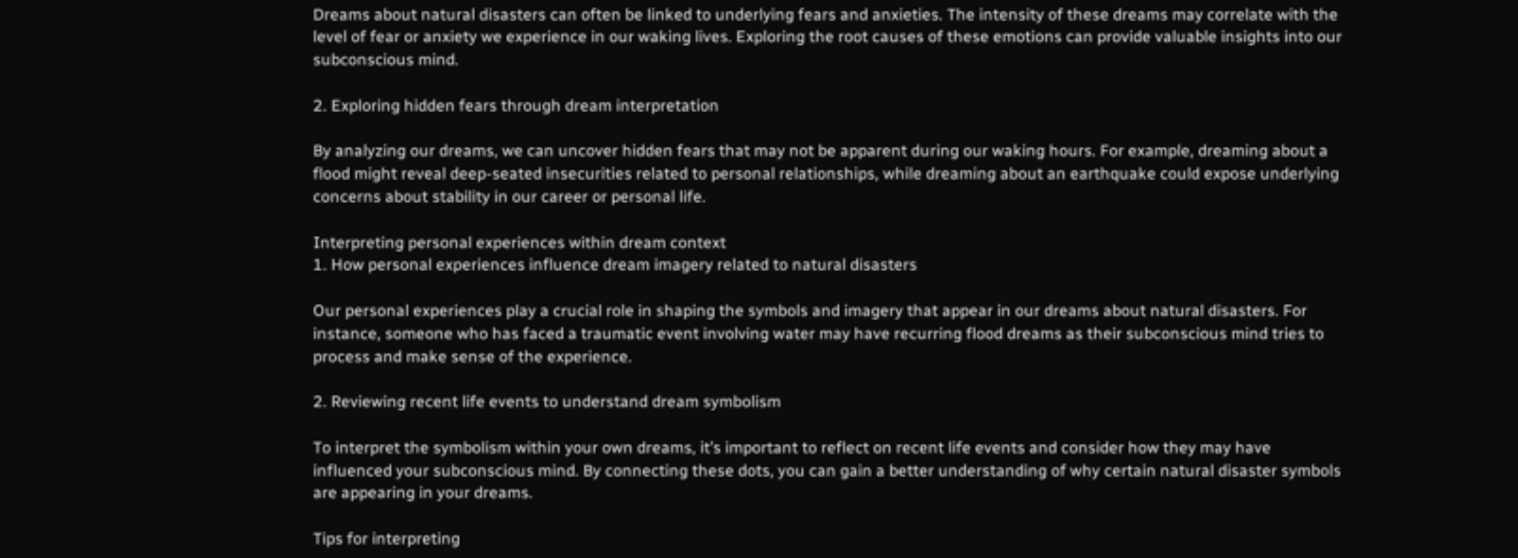Dreams about natural disasters can often be linked to underlying fears and anxieties. The intensity of these dreams may correlate with the level of fear or anxiety we experience in our waking lives. Exploring the root causes of these emotions can provide valuable insights into our subconscious mind.

2. Exploring hidden fears through dream interpretation

By analyzing our dreams, we can uncover hidden fears that may not be apparent during our waking hours. For example, dreaming about a flood might reveal deep-seated insecurities related to personal relationships, while dreaming about an earthquake could expose underlying concerns about stability in our career or personal life.

Interpreting personal experiences within dream context
1. How personal experiences influence dream imagery related to natural disasters

Our personal experiences play a crucial role in shaping the symbols and imagery that appear in our dreams about natural disasters. For instance, someone who has faced a traumatic event involving water may have recurring flood dreams as their subconscious mind tries to process and make sense of the experience.

2. Reviewing recent life events to understand dream symbolism

To interpret the symbolism within your own dreams, it’s important to reflect on recent life events and consider how they may have influenced your subconscious mind. By connecting these dots, you can gain a better understanding of why certain natural disaster symbols are appearing in your dreams.

Tips for interpreting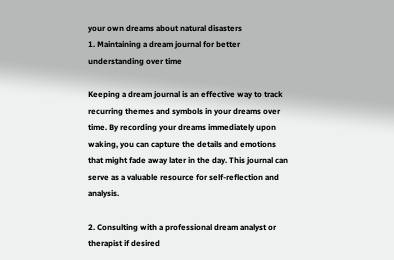your own dreams about natural disasters
1. Maintaining a dream journal for better understanding over time

Keeping a dream journal is an effective way to track recurring themes and symbols in your dreams over time. By recording your dreams immediately upon waking, you can capture the details and emotions that might fade away later in the day. This journal can serve as a valuable resource for self-reflection and analysis.

2. Consulting with a professional dream analyst or therapist if desired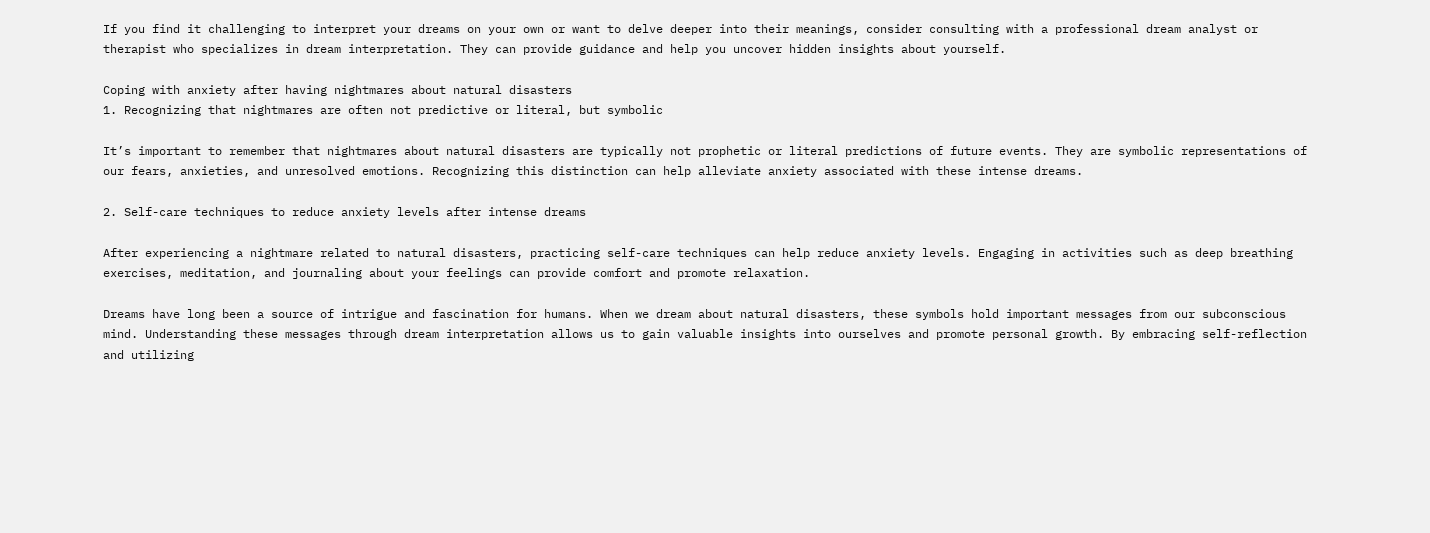If you find it challenging to interpret your dreams on your own or want to delve deeper into their meanings, consider consulting with a professional dream analyst or therapist who specializes in dream interpretation. They can provide guidance and help you uncover hidden insights about yourself.

Coping with anxiety after having nightmares about natural disasters
1. Recognizing that nightmares are often not predictive or literal, but symbolic

It’s important to remember that nightmares about natural disasters are typically not prophetic or literal predictions of future events. They are symbolic representations of our fears, anxieties, and unresolved emotions. Recognizing this distinction can help alleviate anxiety associated with these intense dreams.

2. Self-care techniques to reduce anxiety levels after intense dreams

After experiencing a nightmare related to natural disasters, practicing self-care techniques can help reduce anxiety levels. Engaging in activities such as deep breathing exercises, meditation, and journaling about your feelings can provide comfort and promote relaxation.

Dreams have long been a source of intrigue and fascination for humans. When we dream about natural disasters, these symbols hold important messages from our subconscious mind. Understanding these messages through dream interpretation allows us to gain valuable insights into ourselves and promote personal growth. By embracing self-reflection and utilizing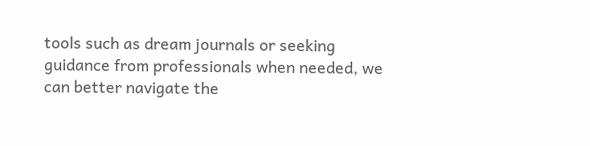tools such as dream journals or seeking guidance from professionals when needed, we can better navigate the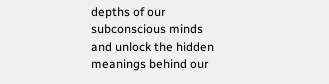depths of our subconscious minds and unlock the hidden meanings behind our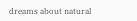dreams about natural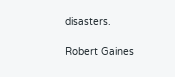disasters.

Robert Gaines